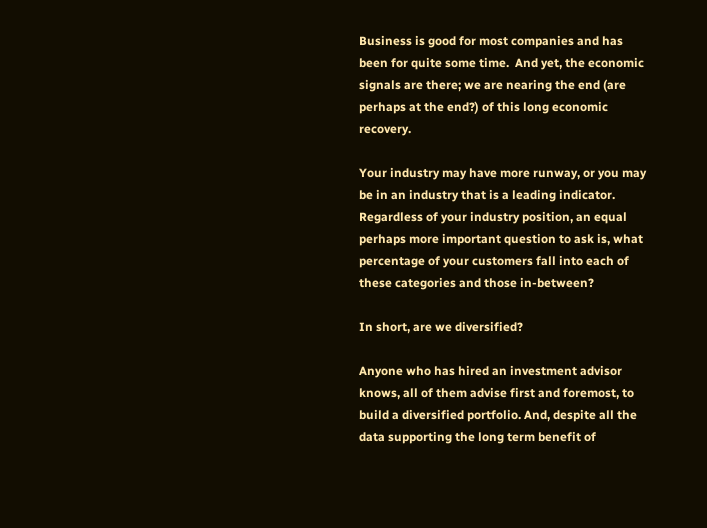Business is good for most companies and has been for quite some time.  And yet, the economic signals are there; we are nearing the end (are perhaps at the end?) of this long economic recovery.

Your industry may have more runway, or you may be in an industry that is a leading indicator. Regardless of your industry position, an equal perhaps more important question to ask is, what percentage of your customers fall into each of these categories and those in-between?

In short, are we diversified?

Anyone who has hired an investment advisor knows, all of them advise first and foremost, to build a diversified portfolio. And, despite all the data supporting the long term benefit of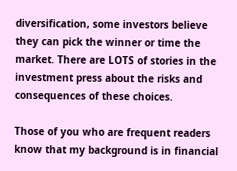diversification, some investors believe they can pick the winner or time the market. There are LOTS of stories in the investment press about the risks and consequences of these choices.

Those of you who are frequent readers know that my background is in financial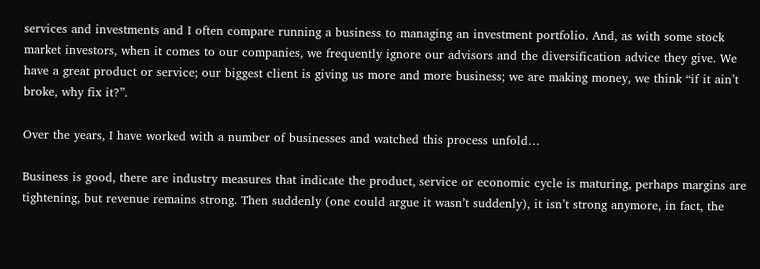services and investments and I often compare running a business to managing an investment portfolio. And, as with some stock market investors, when it comes to our companies, we frequently ignore our advisors and the diversification advice they give. We have a great product or service; our biggest client is giving us more and more business; we are making money, we think “if it ain’t broke, why fix it?”.

Over the years, I have worked with a number of businesses and watched this process unfold…

Business is good, there are industry measures that indicate the product, service or economic cycle is maturing, perhaps margins are tightening, but revenue remains strong. Then suddenly (one could argue it wasn’t suddenly), it isn’t strong anymore, in fact, the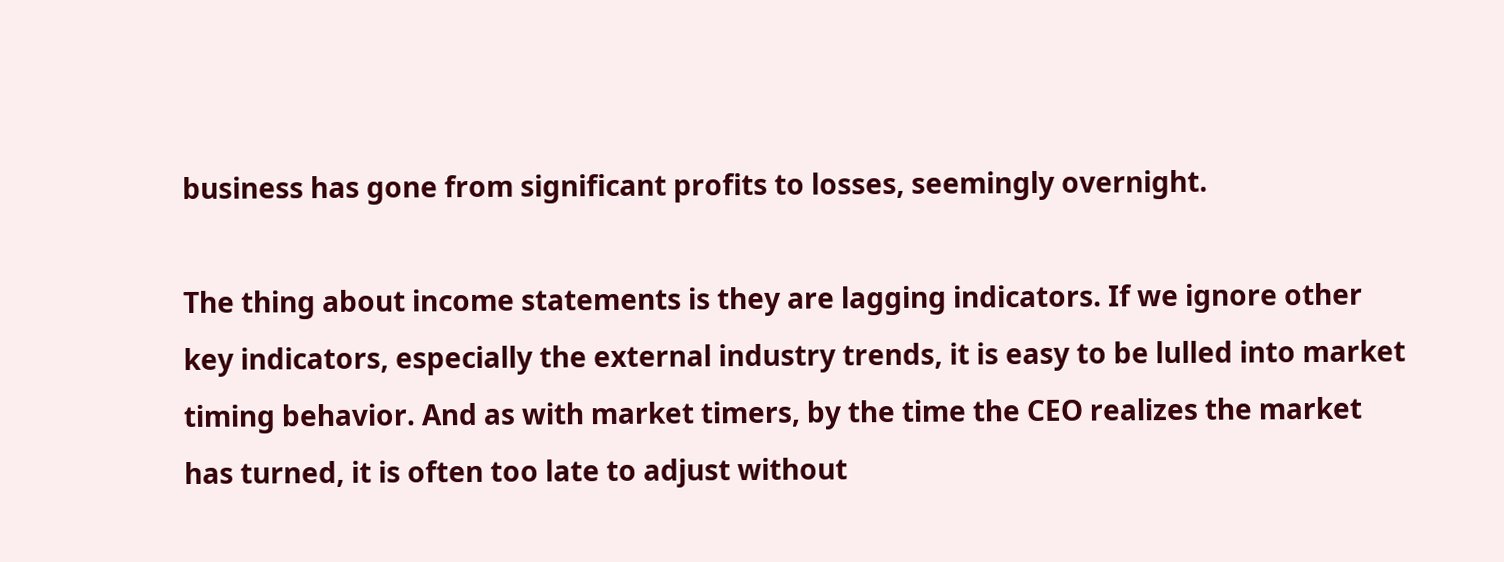business has gone from significant profits to losses, seemingly overnight.

The thing about income statements is they are lagging indicators. If we ignore other key indicators, especially the external industry trends, it is easy to be lulled into market timing behavior. And as with market timers, by the time the CEO realizes the market has turned, it is often too late to adjust without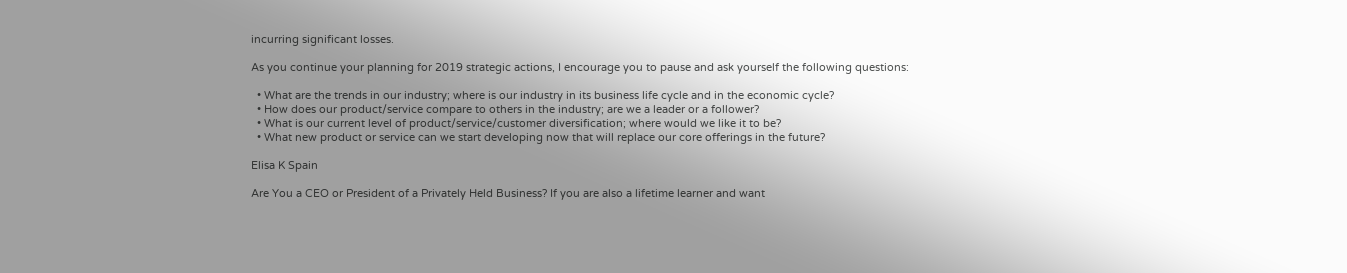incurring significant losses.

As you continue your planning for 2019 strategic actions, I encourage you to pause and ask yourself the following questions:

  • What are the trends in our industry; where is our industry in its business life cycle and in the economic cycle?
  • How does our product/service compare to others in the industry; are we a leader or a follower?
  • What is our current level of product/service/customer diversification; where would we like it to be?
  • What new product or service can we start developing now that will replace our core offerings in the future?

Elisa K Spain

Are You a CEO or President of a Privately Held Business? If you are also a lifetime learner and want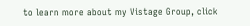to learn more about my Vistage Group, click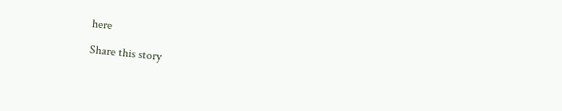here

Share this story